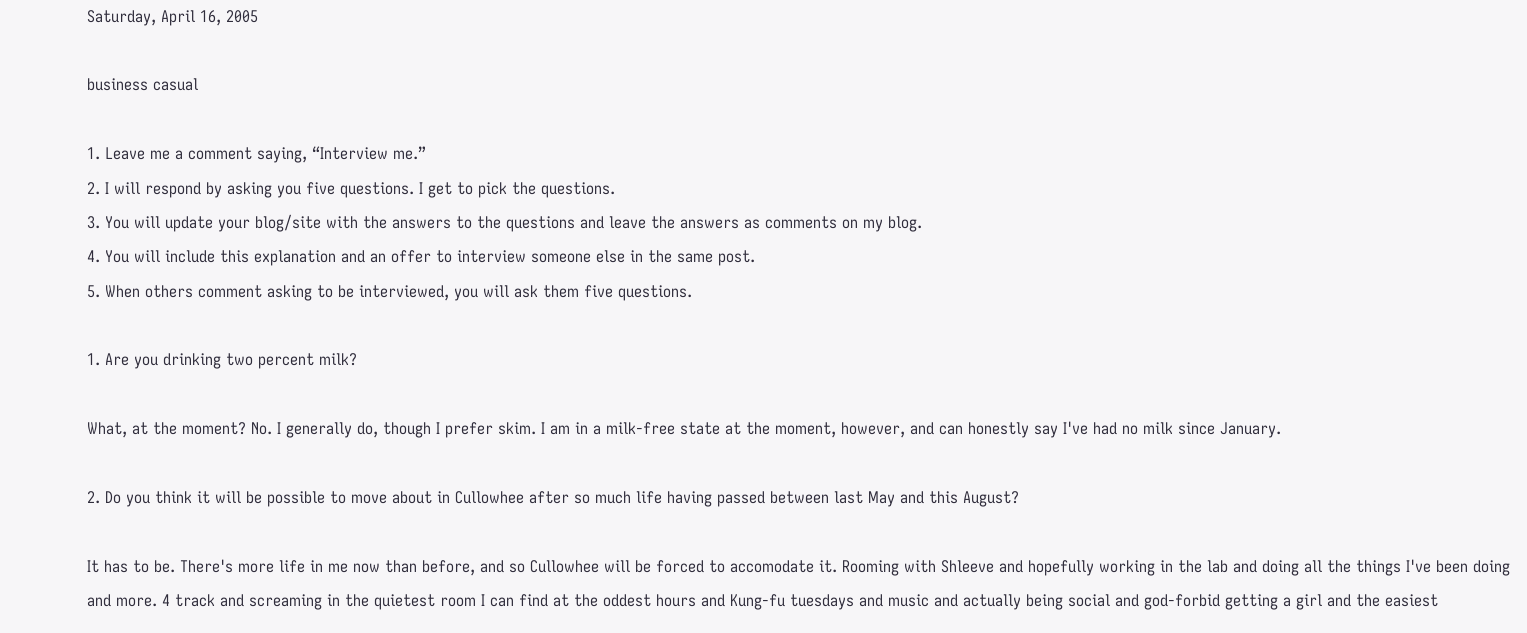Saturday, April 16, 2005

business casual

1. Leave me a comment saying, “Interview me.”
2. I will respond by asking you five questions. I get to pick the questions.
3. You will update your blog/site with the answers to the questions and leave the answers as comments on my blog.
4. You will include this explanation and an offer to interview someone else in the same post.
5. When others comment asking to be interviewed, you will ask them five questions.

1. Are you drinking two percent milk?

What, at the moment? No. I generally do, though I prefer skim. I am in a milk-free state at the moment, however, and can honestly say I've had no milk since January.

2. Do you think it will be possible to move about in Cullowhee after so much life having passed between last May and this August?

It has to be. There's more life in me now than before, and so Cullowhee will be forced to accomodate it. Rooming with Shleeve and hopefully working in the lab and doing all the things I've been doing and more. 4 track and screaming in the quietest room I can find at the oddest hours and Kung-fu tuesdays and music and actually being social and god-forbid getting a girl and the easiest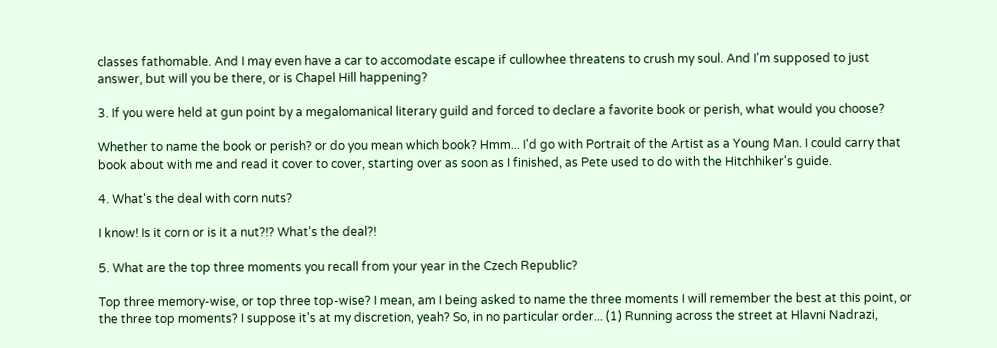classes fathomable. And I may even have a car to accomodate escape if cullowhee threatens to crush my soul. And I'm supposed to just answer, but will you be there, or is Chapel Hill happening?

3. If you were held at gun point by a megalomanical literary guild and forced to declare a favorite book or perish, what would you choose?

Whether to name the book or perish? or do you mean which book? Hmm... I'd go with Portrait of the Artist as a Young Man. I could carry that book about with me and read it cover to cover, starting over as soon as I finished, as Pete used to do with the Hitchhiker's guide.

4. What's the deal with corn nuts?

I know! Is it corn or is it a nut?!? What's the deal?!

5. What are the top three moments you recall from your year in the Czech Republic?

Top three memory-wise, or top three top-wise? I mean, am I being asked to name the three moments I will remember the best at this point, or the three top moments? I suppose it's at my discretion, yeah? So, in no particular order... (1) Running across the street at Hlavni Nadrazi,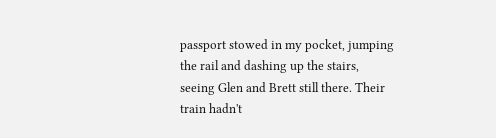passport stowed in my pocket, jumping the rail and dashing up the stairs, seeing Glen and Brett still there. Their train hadn't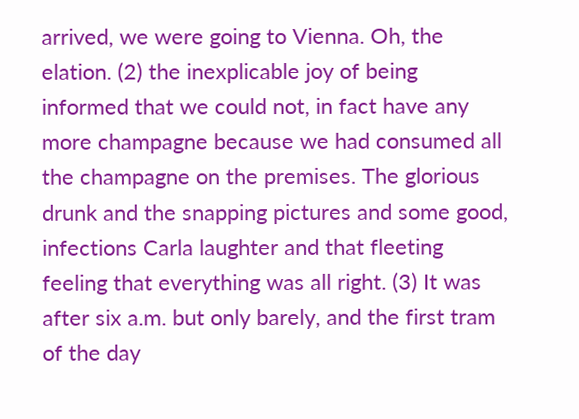arrived, we were going to Vienna. Oh, the elation. (2) the inexplicable joy of being informed that we could not, in fact have any more champagne because we had consumed all the champagne on the premises. The glorious drunk and the snapping pictures and some good, infections Carla laughter and that fleeting feeling that everything was all right. (3) It was after six a.m. but only barely, and the first tram of the day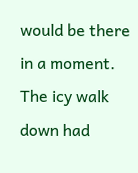would be there in a moment. The icy walk down had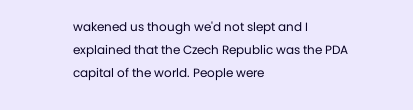wakened us though we'd not slept and I explained that the Czech Republic was the PDA capital of the world. People were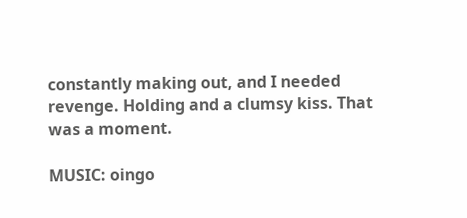constantly making out, and I needed revenge. Holding and a clumsy kiss. That was a moment.

MUSIC: oingo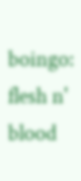boingo: flesh n' blood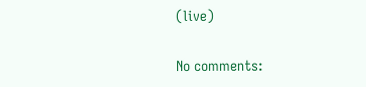(live)

No comments: